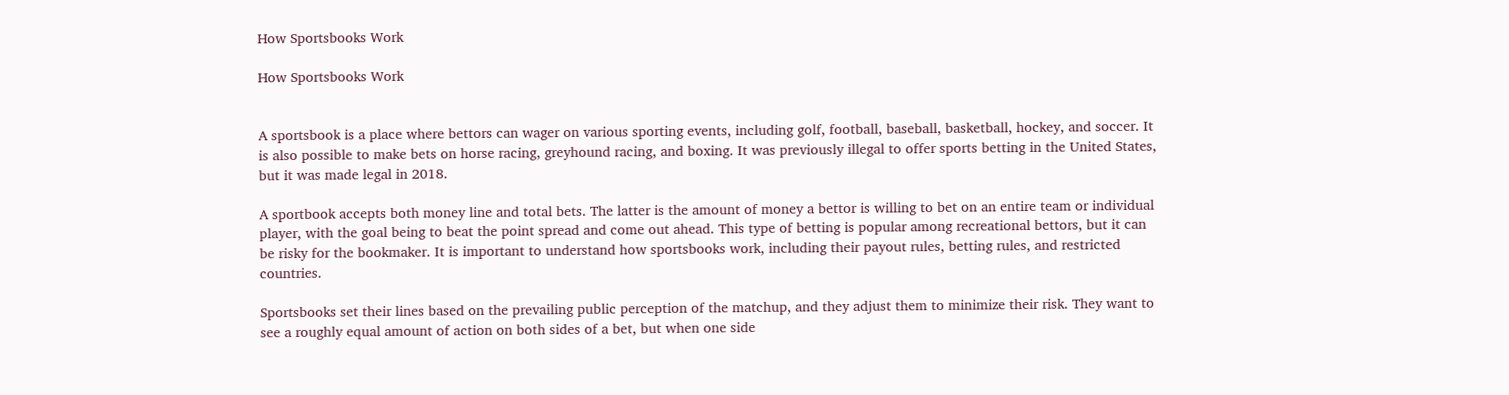How Sportsbooks Work

How Sportsbooks Work


A sportsbook is a place where bettors can wager on various sporting events, including golf, football, baseball, basketball, hockey, and soccer. It is also possible to make bets on horse racing, greyhound racing, and boxing. It was previously illegal to offer sports betting in the United States, but it was made legal in 2018.

A sportbook accepts both money line and total bets. The latter is the amount of money a bettor is willing to bet on an entire team or individual player, with the goal being to beat the point spread and come out ahead. This type of betting is popular among recreational bettors, but it can be risky for the bookmaker. It is important to understand how sportsbooks work, including their payout rules, betting rules, and restricted countries.

Sportsbooks set their lines based on the prevailing public perception of the matchup, and they adjust them to minimize their risk. They want to see a roughly equal amount of action on both sides of a bet, but when one side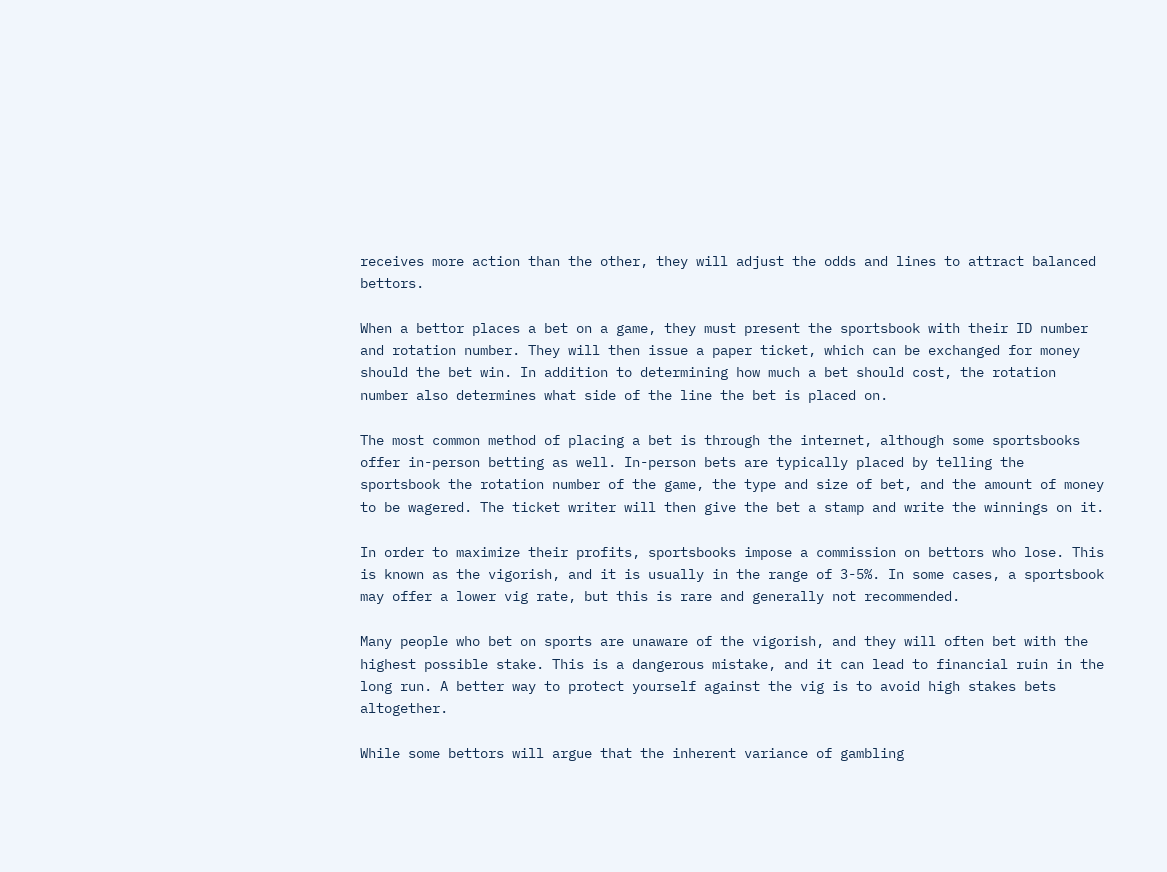receives more action than the other, they will adjust the odds and lines to attract balanced bettors.

When a bettor places a bet on a game, they must present the sportsbook with their ID number and rotation number. They will then issue a paper ticket, which can be exchanged for money should the bet win. In addition to determining how much a bet should cost, the rotation number also determines what side of the line the bet is placed on.

The most common method of placing a bet is through the internet, although some sportsbooks offer in-person betting as well. In-person bets are typically placed by telling the sportsbook the rotation number of the game, the type and size of bet, and the amount of money to be wagered. The ticket writer will then give the bet a stamp and write the winnings on it.

In order to maximize their profits, sportsbooks impose a commission on bettors who lose. This is known as the vigorish, and it is usually in the range of 3-5%. In some cases, a sportsbook may offer a lower vig rate, but this is rare and generally not recommended.

Many people who bet on sports are unaware of the vigorish, and they will often bet with the highest possible stake. This is a dangerous mistake, and it can lead to financial ruin in the long run. A better way to protect yourself against the vig is to avoid high stakes bets altogether.

While some bettors will argue that the inherent variance of gambling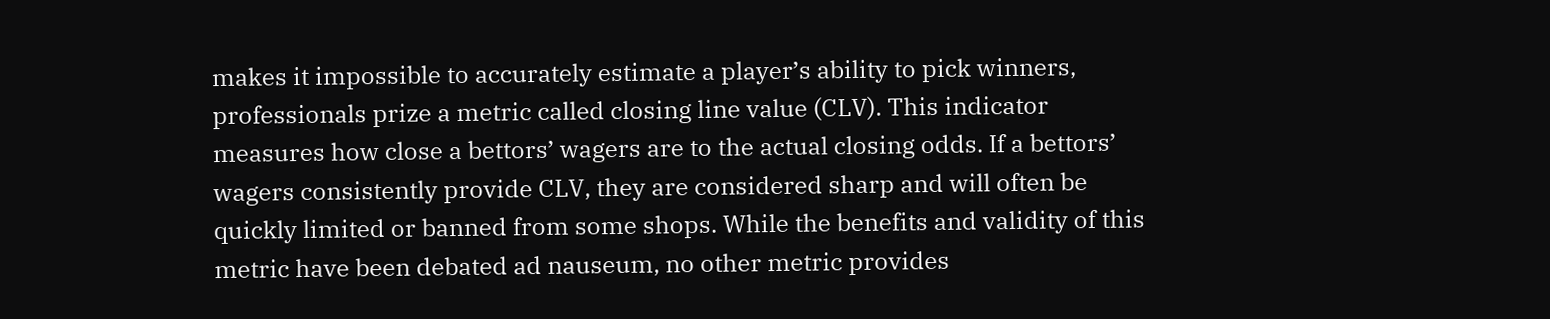makes it impossible to accurately estimate a player’s ability to pick winners, professionals prize a metric called closing line value (CLV). This indicator measures how close a bettors’ wagers are to the actual closing odds. If a bettors’ wagers consistently provide CLV, they are considered sharp and will often be quickly limited or banned from some shops. While the benefits and validity of this metric have been debated ad nauseum, no other metric provides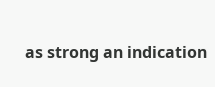as strong an indication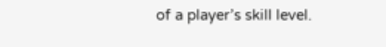of a player’s skill level.